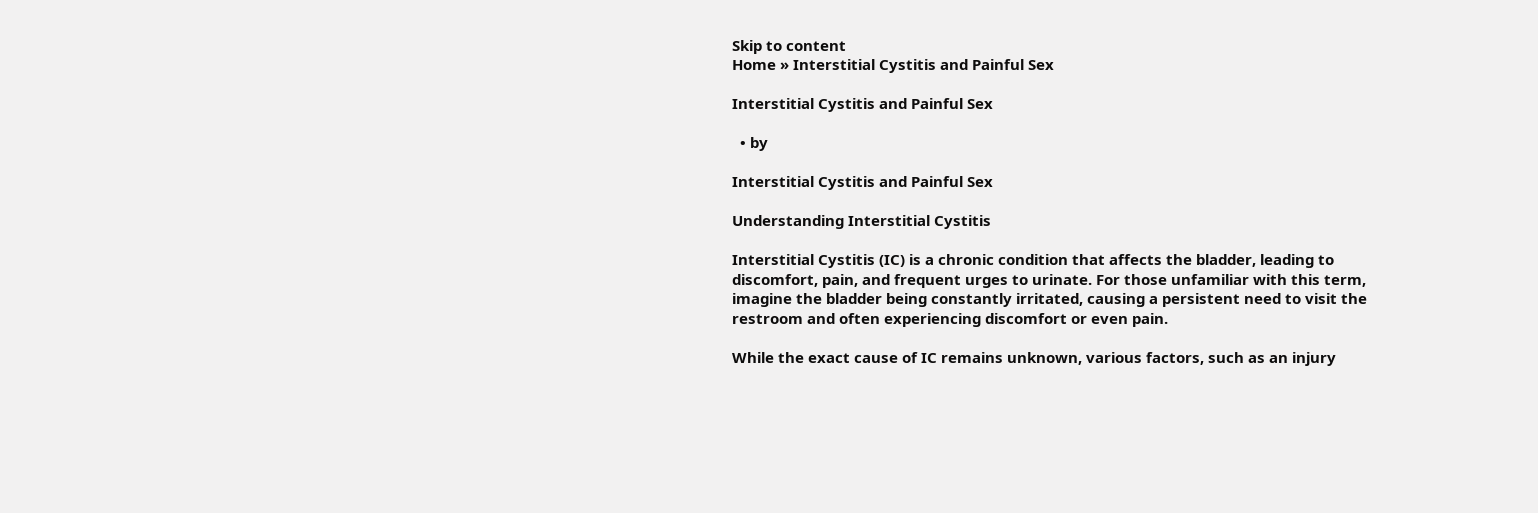Skip to content
Home » Interstitial Cystitis and Painful Sex

Interstitial Cystitis and Painful Sex

  • by

Interstitial Cystitis and Painful Sex

Understanding Interstitial Cystitis

Interstitial Cystitis (IC) is a chronic condition that affects the bladder, leading to discomfort, pain, and frequent urges to urinate. For those unfamiliar with this term, imagine the bladder being constantly irritated, causing a persistent need to visit the restroom and often experiencing discomfort or even pain.

While the exact cause of IC remains unknown, various factors, such as an injury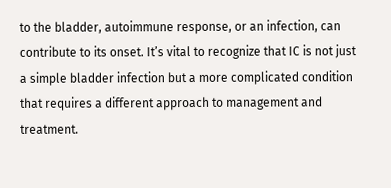to the bladder, autoimmune response, or an infection, can contribute to its onset. It’s vital to recognize that IC is not just a simple bladder infection but a more complicated condition that requires a different approach to management and treatment.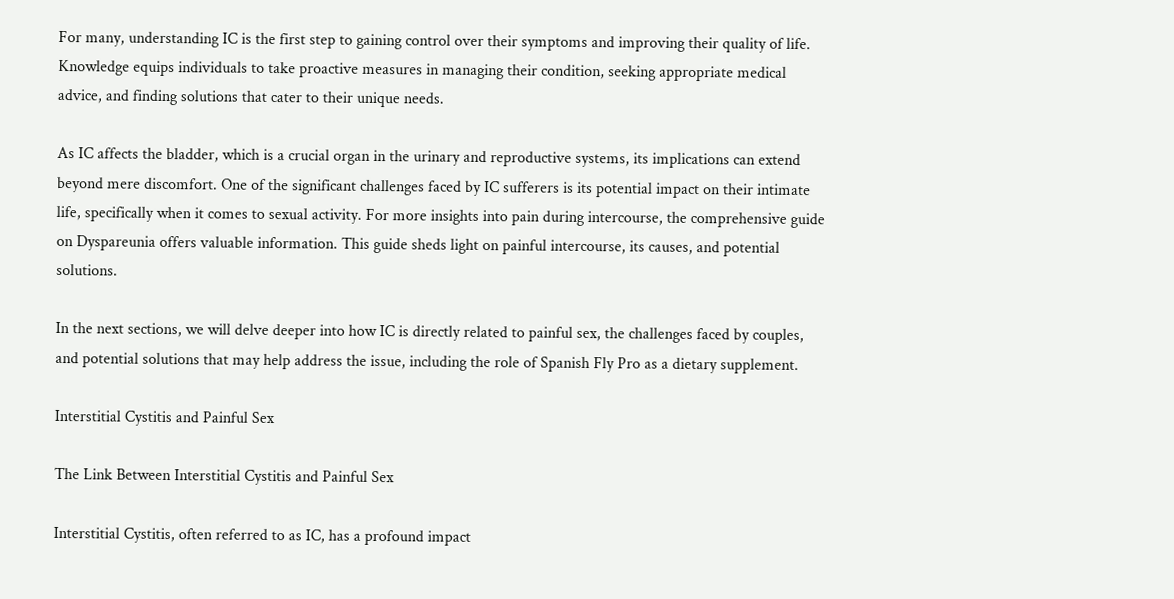For many, understanding IC is the first step to gaining control over their symptoms and improving their quality of life. Knowledge equips individuals to take proactive measures in managing their condition, seeking appropriate medical advice, and finding solutions that cater to their unique needs.

As IC affects the bladder, which is a crucial organ in the urinary and reproductive systems, its implications can extend beyond mere discomfort. One of the significant challenges faced by IC sufferers is its potential impact on their intimate life, specifically when it comes to sexual activity. For more insights into pain during intercourse, the comprehensive guide on Dyspareunia offers valuable information. This guide sheds light on painful intercourse, its causes, and potential solutions.

In the next sections, we will delve deeper into how IC is directly related to painful sex, the challenges faced by couples, and potential solutions that may help address the issue, including the role of Spanish Fly Pro as a dietary supplement.

Interstitial Cystitis and Painful Sex

The Link Between Interstitial Cystitis and Painful Sex

Interstitial Cystitis, often referred to as IC, has a profound impact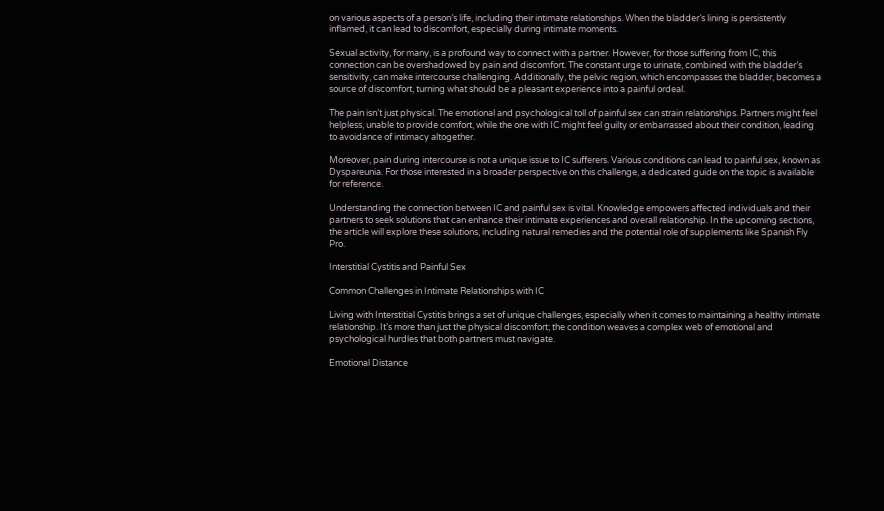on various aspects of a person’s life, including their intimate relationships. When the bladder’s lining is persistently inflamed, it can lead to discomfort, especially during intimate moments.

Sexual activity, for many, is a profound way to connect with a partner. However, for those suffering from IC, this connection can be overshadowed by pain and discomfort. The constant urge to urinate, combined with the bladder’s sensitivity, can make intercourse challenging. Additionally, the pelvic region, which encompasses the bladder, becomes a source of discomfort, turning what should be a pleasant experience into a painful ordeal.

The pain isn’t just physical. The emotional and psychological toll of painful sex can strain relationships. Partners might feel helpless, unable to provide comfort, while the one with IC might feel guilty or embarrassed about their condition, leading to avoidance of intimacy altogether.

Moreover, pain during intercourse is not a unique issue to IC sufferers. Various conditions can lead to painful sex, known as Dyspareunia. For those interested in a broader perspective on this challenge, a dedicated guide on the topic is available for reference.

Understanding the connection between IC and painful sex is vital. Knowledge empowers affected individuals and their partners to seek solutions that can enhance their intimate experiences and overall relationship. In the upcoming sections, the article will explore these solutions, including natural remedies and the potential role of supplements like Spanish Fly Pro.

Interstitial Cystitis and Painful Sex

Common Challenges in Intimate Relationships with IC

Living with Interstitial Cystitis brings a set of unique challenges, especially when it comes to maintaining a healthy intimate relationship. It’s more than just the physical discomfort; the condition weaves a complex web of emotional and psychological hurdles that both partners must navigate.

Emotional Distance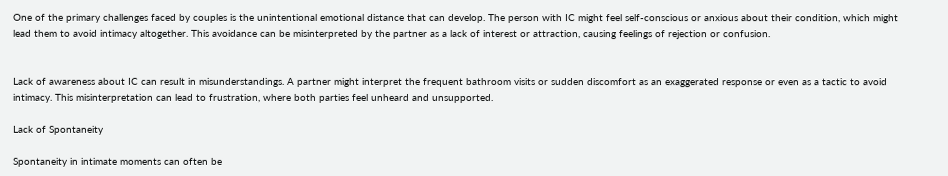One of the primary challenges faced by couples is the unintentional emotional distance that can develop. The person with IC might feel self-conscious or anxious about their condition, which might lead them to avoid intimacy altogether. This avoidance can be misinterpreted by the partner as a lack of interest or attraction, causing feelings of rejection or confusion.


Lack of awareness about IC can result in misunderstandings. A partner might interpret the frequent bathroom visits or sudden discomfort as an exaggerated response or even as a tactic to avoid intimacy. This misinterpretation can lead to frustration, where both parties feel unheard and unsupported.

Lack of Spontaneity

Spontaneity in intimate moments can often be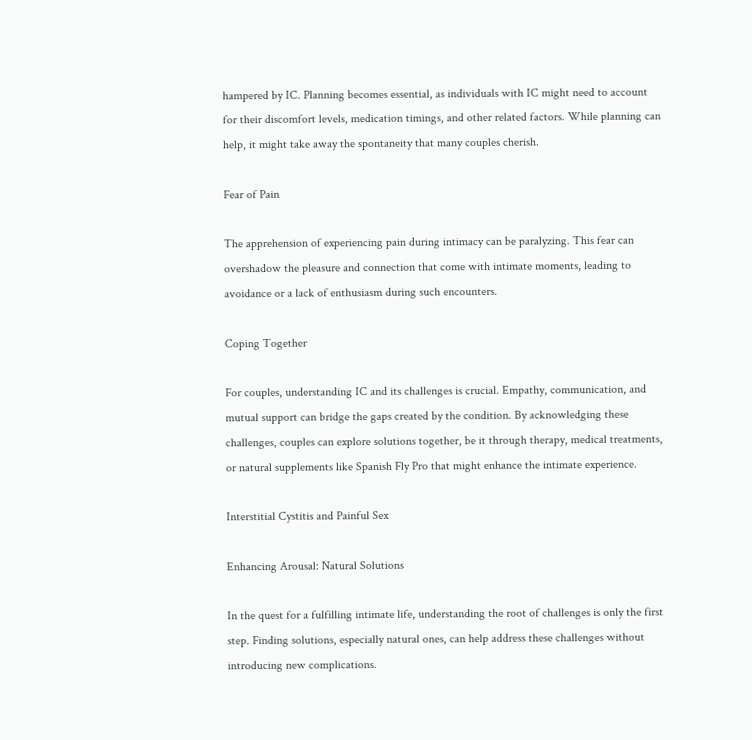hampered by IC. Planning becomes essential, as individuals with IC might need to account for their discomfort levels, medication timings, and other related factors. While planning can help, it might take away the spontaneity that many couples cherish.

Fear of Pain

The apprehension of experiencing pain during intimacy can be paralyzing. This fear can overshadow the pleasure and connection that come with intimate moments, leading to avoidance or a lack of enthusiasm during such encounters.

Coping Together

For couples, understanding IC and its challenges is crucial. Empathy, communication, and mutual support can bridge the gaps created by the condition. By acknowledging these challenges, couples can explore solutions together, be it through therapy, medical treatments, or natural supplements like Spanish Fly Pro that might enhance the intimate experience.

Interstitial Cystitis and Painful Sex

Enhancing Arousal: Natural Solutions

In the quest for a fulfilling intimate life, understanding the root of challenges is only the first step. Finding solutions, especially natural ones, can help address these challenges without introducing new complications.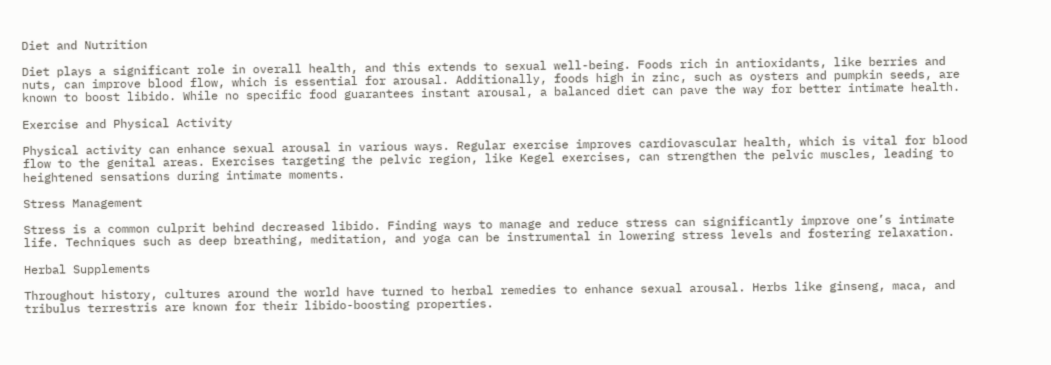Diet and Nutrition

Diet plays a significant role in overall health, and this extends to sexual well-being. Foods rich in antioxidants, like berries and nuts, can improve blood flow, which is essential for arousal. Additionally, foods high in zinc, such as oysters and pumpkin seeds, are known to boost libido. While no specific food guarantees instant arousal, a balanced diet can pave the way for better intimate health.

Exercise and Physical Activity

Physical activity can enhance sexual arousal in various ways. Regular exercise improves cardiovascular health, which is vital for blood flow to the genital areas. Exercises targeting the pelvic region, like Kegel exercises, can strengthen the pelvic muscles, leading to heightened sensations during intimate moments.

Stress Management

Stress is a common culprit behind decreased libido. Finding ways to manage and reduce stress can significantly improve one’s intimate life. Techniques such as deep breathing, meditation, and yoga can be instrumental in lowering stress levels and fostering relaxation.

Herbal Supplements

Throughout history, cultures around the world have turned to herbal remedies to enhance sexual arousal. Herbs like ginseng, maca, and tribulus terrestris are known for their libido-boosting properties.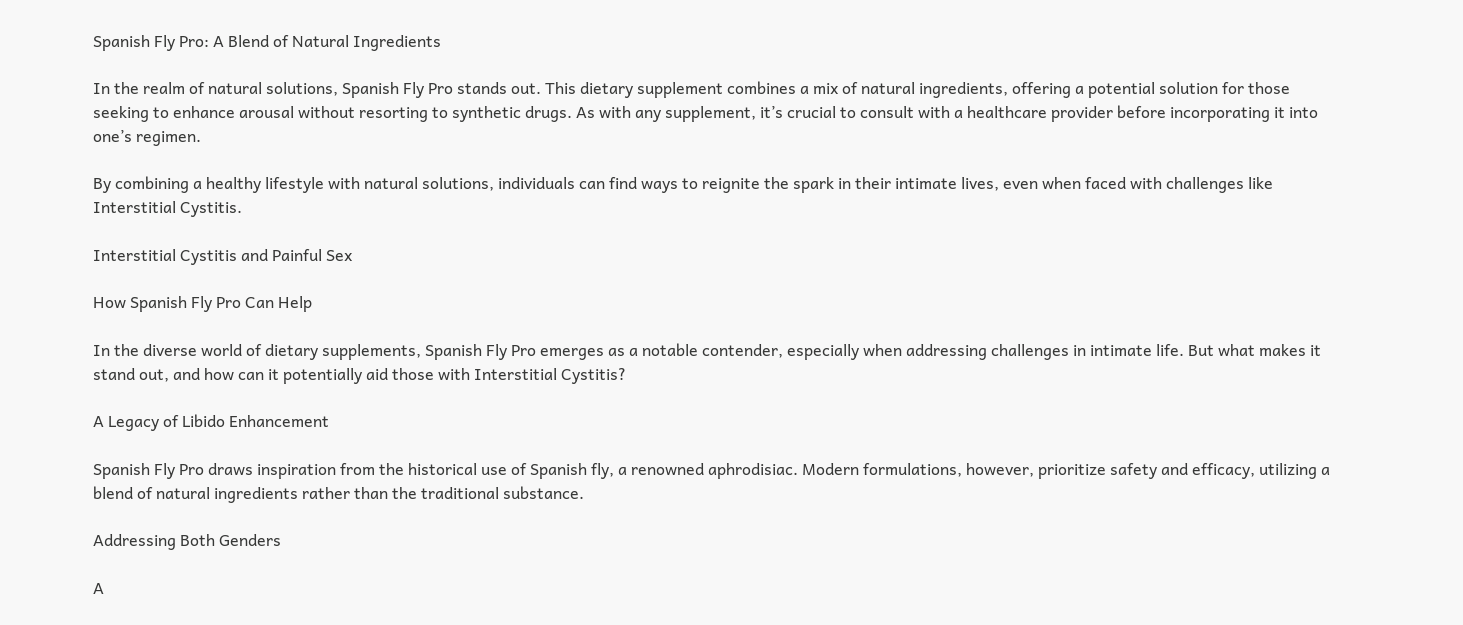Spanish Fly Pro: A Blend of Natural Ingredients

In the realm of natural solutions, Spanish Fly Pro stands out. This dietary supplement combines a mix of natural ingredients, offering a potential solution for those seeking to enhance arousal without resorting to synthetic drugs. As with any supplement, it’s crucial to consult with a healthcare provider before incorporating it into one’s regimen.

By combining a healthy lifestyle with natural solutions, individuals can find ways to reignite the spark in their intimate lives, even when faced with challenges like Interstitial Cystitis.

Interstitial Cystitis and Painful Sex

How Spanish Fly Pro Can Help

In the diverse world of dietary supplements, Spanish Fly Pro emerges as a notable contender, especially when addressing challenges in intimate life. But what makes it stand out, and how can it potentially aid those with Interstitial Cystitis?

A Legacy of Libido Enhancement

Spanish Fly Pro draws inspiration from the historical use of Spanish fly, a renowned aphrodisiac. Modern formulations, however, prioritize safety and efficacy, utilizing a blend of natural ingredients rather than the traditional substance.

Addressing Both Genders

A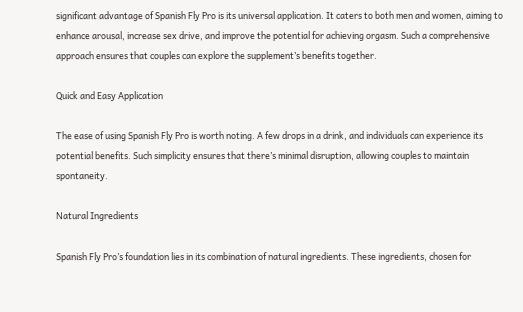significant advantage of Spanish Fly Pro is its universal application. It caters to both men and women, aiming to enhance arousal, increase sex drive, and improve the potential for achieving orgasm. Such a comprehensive approach ensures that couples can explore the supplement’s benefits together.

Quick and Easy Application

The ease of using Spanish Fly Pro is worth noting. A few drops in a drink, and individuals can experience its potential benefits. Such simplicity ensures that there’s minimal disruption, allowing couples to maintain spontaneity.

Natural Ingredients

Spanish Fly Pro’s foundation lies in its combination of natural ingredients. These ingredients, chosen for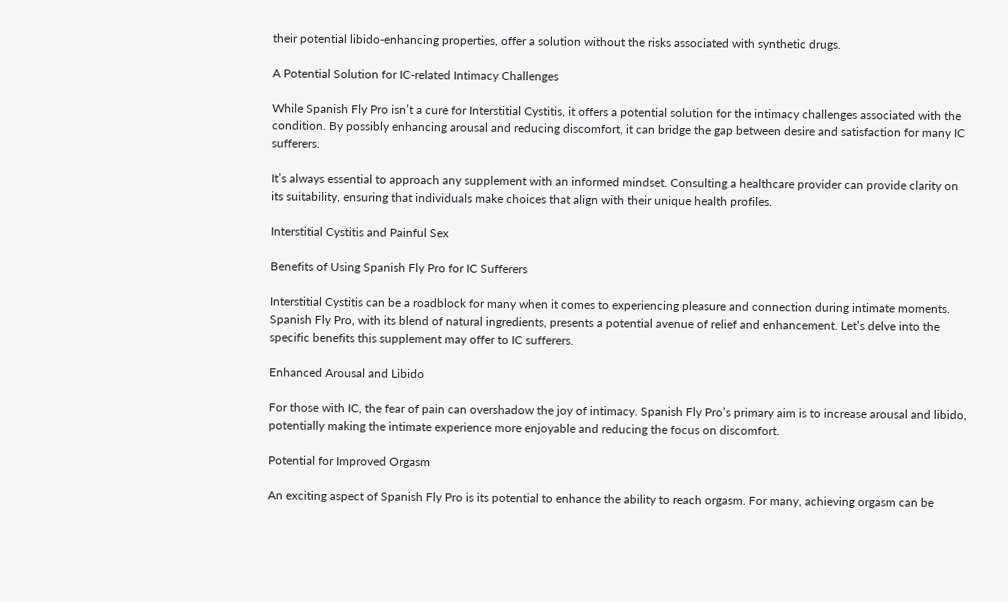their potential libido-enhancing properties, offer a solution without the risks associated with synthetic drugs.

A Potential Solution for IC-related Intimacy Challenges

While Spanish Fly Pro isn’t a cure for Interstitial Cystitis, it offers a potential solution for the intimacy challenges associated with the condition. By possibly enhancing arousal and reducing discomfort, it can bridge the gap between desire and satisfaction for many IC sufferers.

It’s always essential to approach any supplement with an informed mindset. Consulting a healthcare provider can provide clarity on its suitability, ensuring that individuals make choices that align with their unique health profiles.

Interstitial Cystitis and Painful Sex

Benefits of Using Spanish Fly Pro for IC Sufferers

Interstitial Cystitis can be a roadblock for many when it comes to experiencing pleasure and connection during intimate moments. Spanish Fly Pro, with its blend of natural ingredients, presents a potential avenue of relief and enhancement. Let’s delve into the specific benefits this supplement may offer to IC sufferers.

Enhanced Arousal and Libido

For those with IC, the fear of pain can overshadow the joy of intimacy. Spanish Fly Pro’s primary aim is to increase arousal and libido, potentially making the intimate experience more enjoyable and reducing the focus on discomfort.

Potential for Improved Orgasm

An exciting aspect of Spanish Fly Pro is its potential to enhance the ability to reach orgasm. For many, achieving orgasm can be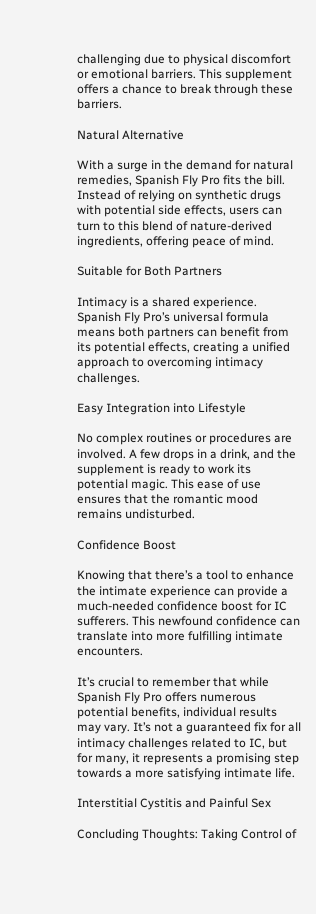challenging due to physical discomfort or emotional barriers. This supplement offers a chance to break through these barriers.

Natural Alternative

With a surge in the demand for natural remedies, Spanish Fly Pro fits the bill. Instead of relying on synthetic drugs with potential side effects, users can turn to this blend of nature-derived ingredients, offering peace of mind.

Suitable for Both Partners

Intimacy is a shared experience. Spanish Fly Pro’s universal formula means both partners can benefit from its potential effects, creating a unified approach to overcoming intimacy challenges.

Easy Integration into Lifestyle

No complex routines or procedures are involved. A few drops in a drink, and the supplement is ready to work its potential magic. This ease of use ensures that the romantic mood remains undisturbed.

Confidence Boost

Knowing that there’s a tool to enhance the intimate experience can provide a much-needed confidence boost for IC sufferers. This newfound confidence can translate into more fulfilling intimate encounters.

It’s crucial to remember that while Spanish Fly Pro offers numerous potential benefits, individual results may vary. It’s not a guaranteed fix for all intimacy challenges related to IC, but for many, it represents a promising step towards a more satisfying intimate life.

Interstitial Cystitis and Painful Sex

Concluding Thoughts: Taking Control of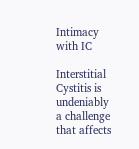Intimacy with IC

Interstitial Cystitis is undeniably a challenge that affects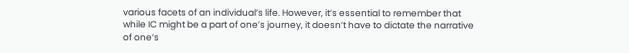various facets of an individual’s life. However, it’s essential to remember that while IC might be a part of one’s journey, it doesn’t have to dictate the narrative of one’s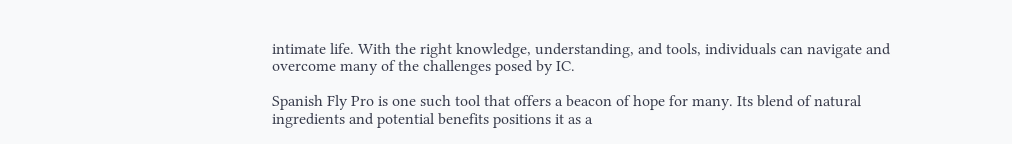intimate life. With the right knowledge, understanding, and tools, individuals can navigate and overcome many of the challenges posed by IC.

Spanish Fly Pro is one such tool that offers a beacon of hope for many. Its blend of natural ingredients and potential benefits positions it as a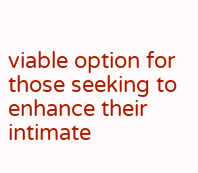viable option for those seeking to enhance their intimate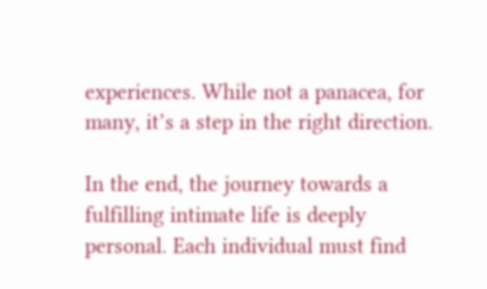experiences. While not a panacea, for many, it’s a step in the right direction.

In the end, the journey towards a fulfilling intimate life is deeply personal. Each individual must find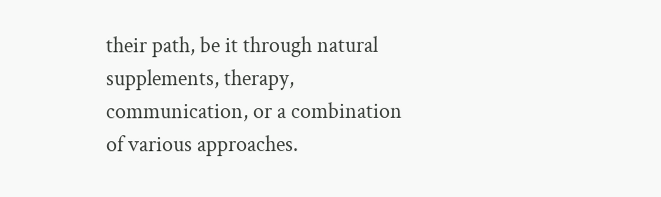their path, be it through natural supplements, therapy, communication, or a combination of various approaches.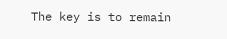The key is to remain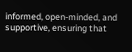informed, open-minded, and supportive, ensuring that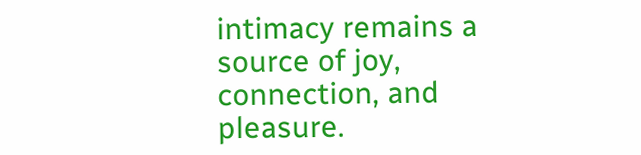intimacy remains a source of joy, connection, and pleasure.